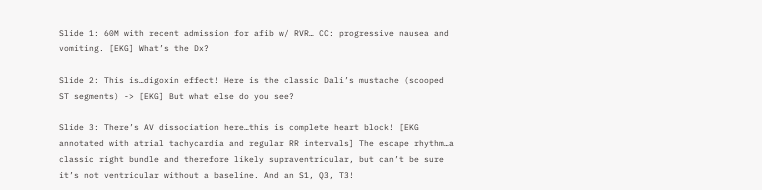Slide 1: 60M with recent admission for afib w/ RVR… CC: progressive nausea and vomiting. [EKG] What’s the Dx?

Slide 2: This is…digoxin effect! Here is the classic Dali’s mustache (scooped ST segments) -> [EKG] But what else do you see?

Slide 3: There’s AV dissociation here…this is complete heart block! [EKG annotated with atrial tachycardia and regular RR intervals] The escape rhythm…a classic right bundle and therefore likely supraventricular, but can’t be sure it’s not ventricular without a baseline. And an S1, Q3, T3!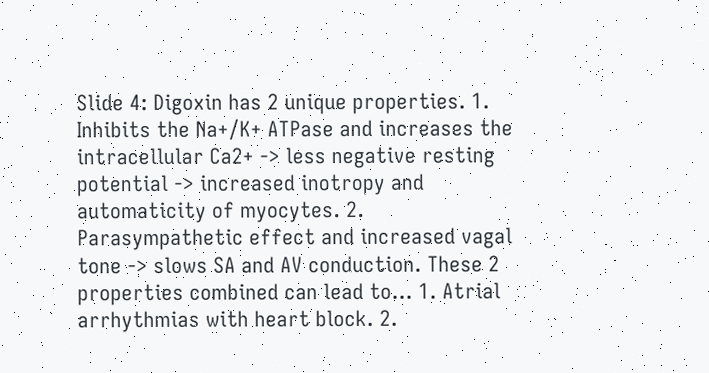Slide 4: Digoxin has 2 unique properties. 1. Inhibits the Na+/K+ ATPase and increases the intracellular Ca2+ -> less negative resting potential -> increased inotropy and automaticity of myocytes. 2. Parasympathetic effect and increased vagal tone -> slows SA and AV conduction. These 2 properties combined can lead to… 1. Atrial arrhythmias with heart block. 2.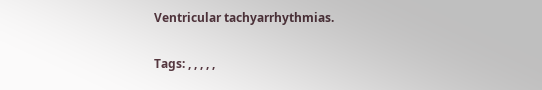Ventricular tachyarrhythmias.

Tags: , , , , ,